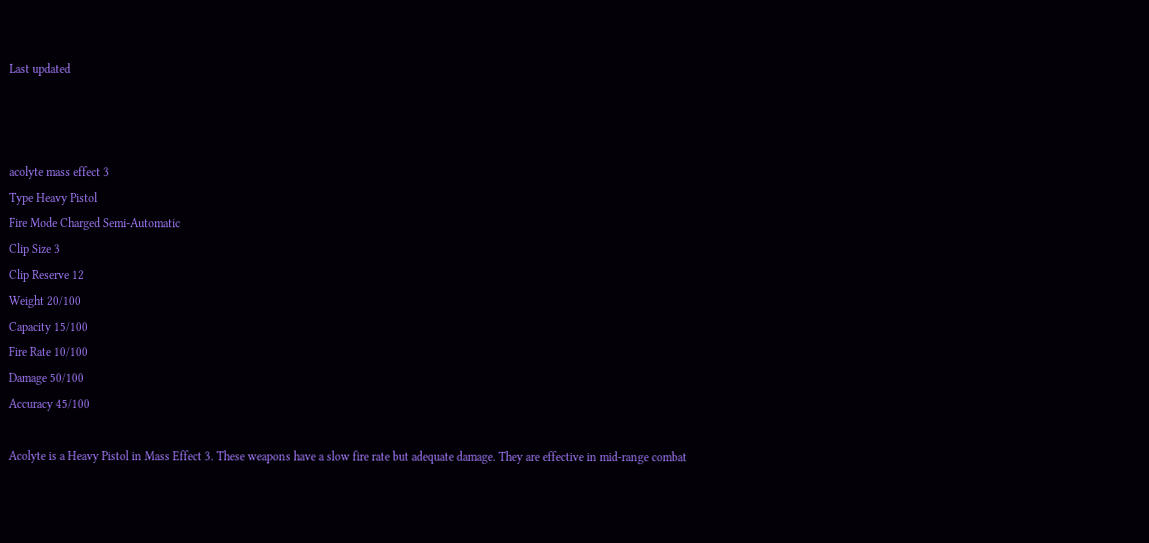Last updated



acolyte mass effect 3
Type Heavy Pistol
Fire Mode Charged Semi-Automatic
Clip Size 3
Clip Reserve 12
Weight 20/100
Capacity 15/100
Fire Rate 10/100
Damage 50/100
Accuracy 45/100

Acolyte is a Heavy Pistol in Mass Effect 3. These weapons have a slow fire rate but adequate damage. They are effective in mid-range combat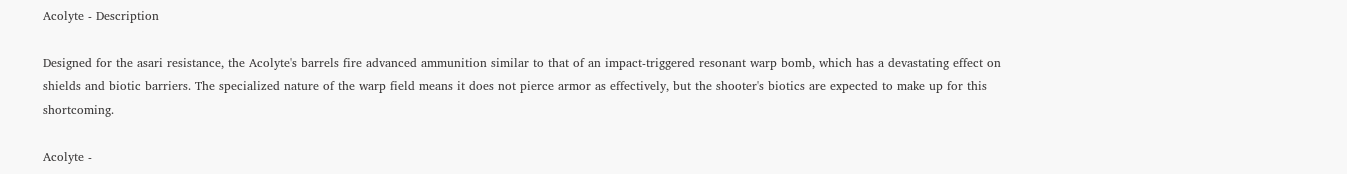Acolyte - Description

Designed for the asari resistance, the Acolyte's barrels fire advanced ammunition similar to that of an impact-triggered resonant warp bomb, which has a devastating effect on shields and biotic barriers. The specialized nature of the warp field means it does not pierce armor as effectively, but the shooter's biotics are expected to make up for this shortcoming.

Acolyte -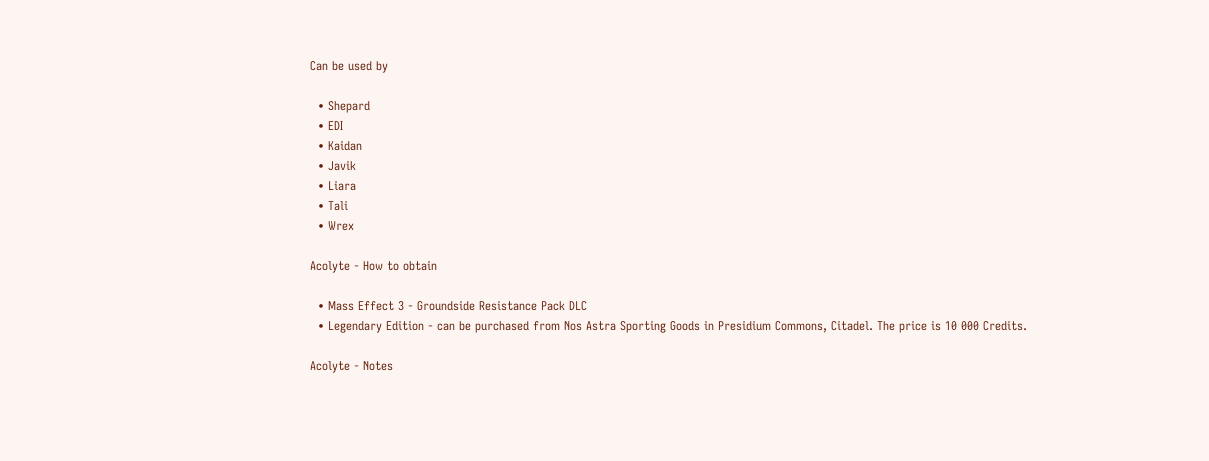Can be used by

  • Shepard
  • EDI
  • Kaidan
  • Javik
  • Liara
  • Tali
  • Wrex

Acolyte - How to obtain

  • Mass Effect 3 - Groundside Resistance Pack DLC
  • Legendary Edition - can be purchased from Nos Astra Sporting Goods in Presidium Commons, Citadel. The price is 10 000 Credits.

Acolyte - Notes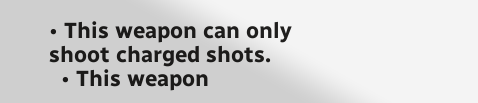• This weapon can only shoot charged shots.
  • This weapon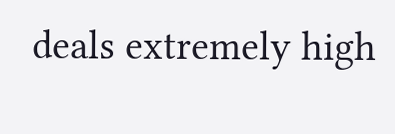deals extremely high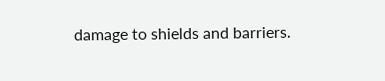damage to shields and barriers.